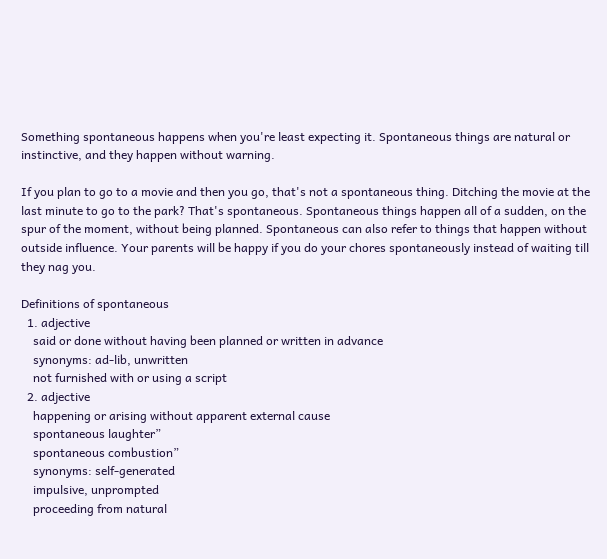Something spontaneous happens when you're least expecting it. Spontaneous things are natural or instinctive, and they happen without warning.

If you plan to go to a movie and then you go, that's not a spontaneous thing. Ditching the movie at the last minute to go to the park? That's spontaneous. Spontaneous things happen all of a sudden, on the spur of the moment, without being planned. Spontaneous can also refer to things that happen without outside influence. Your parents will be happy if you do your chores spontaneously instead of waiting till they nag you.

Definitions of spontaneous
  1. adjective
    said or done without having been planned or written in advance
    synonyms: ad-lib, unwritten
    not furnished with or using a script
  2. adjective
    happening or arising without apparent external cause
    spontaneous laughter”
    spontaneous combustion”
    synonyms: self-generated
    impulsive, unprompted
    proceeding from natural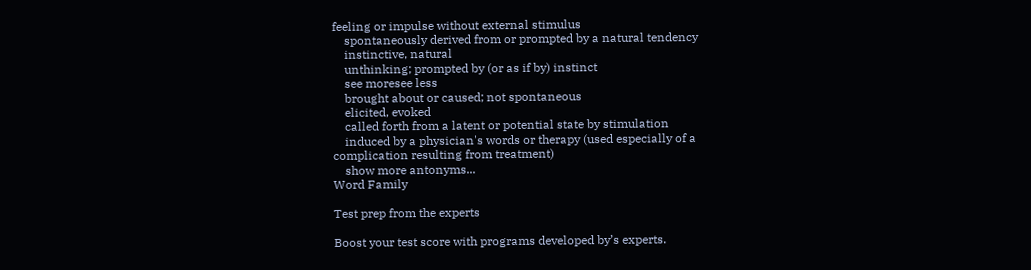feeling or impulse without external stimulus
    spontaneously derived from or prompted by a natural tendency
    instinctive, natural
    unthinking; prompted by (or as if by) instinct
    see moresee less
    brought about or caused; not spontaneous
    elicited, evoked
    called forth from a latent or potential state by stimulation
    induced by a physician's words or therapy (used especially of a complication resulting from treatment)
    show more antonyms...
Word Family

Test prep from the experts

Boost your test score with programs developed by’s experts.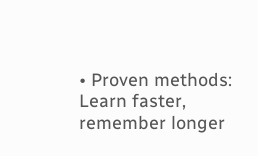• Proven methods: Learn faster, remember longer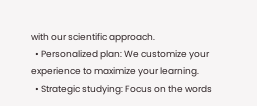with our scientific approach.
  • Personalized plan: We customize your experience to maximize your learning.
  • Strategic studying: Focus on the words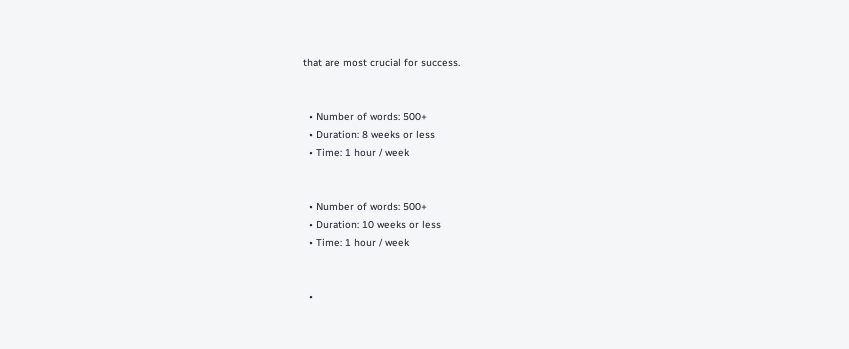that are most crucial for success.


  • Number of words: 500+
  • Duration: 8 weeks or less
  • Time: 1 hour / week


  • Number of words: 500+
  • Duration: 10 weeks or less
  • Time: 1 hour / week


  •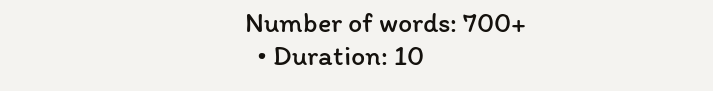Number of words: 700+
  • Duration: 10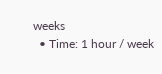weeks
  • Time: 1 hour / week